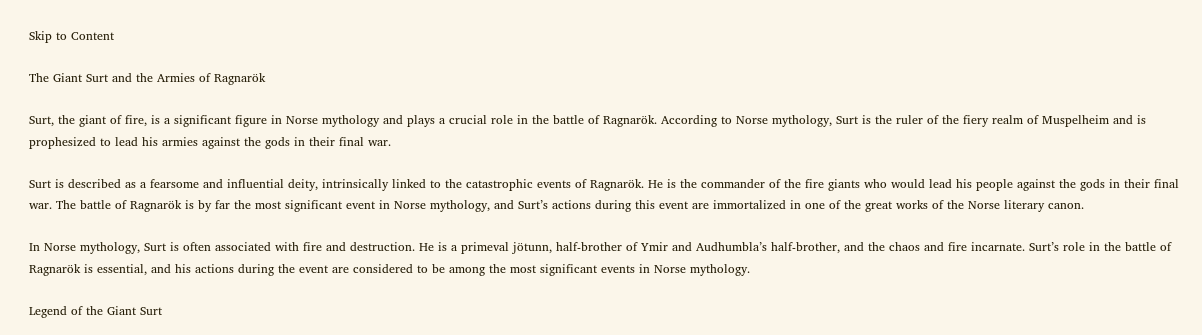Skip to Content

The Giant Surt and the Armies of Ragnarök

Surt, the giant of fire, is a significant figure in Norse mythology and plays a crucial role in the battle of Ragnarök. According to Norse mythology, Surt is the ruler of the fiery realm of Muspelheim and is prophesized to lead his armies against the gods in their final war.

Surt is described as a fearsome and influential deity, intrinsically linked to the catastrophic events of Ragnarök. He is the commander of the fire giants who would lead his people against the gods in their final war. The battle of Ragnarök is by far the most significant event in Norse mythology, and Surt’s actions during this event are immortalized in one of the great works of the Norse literary canon.

In Norse mythology, Surt is often associated with fire and destruction. He is a primeval jötunn, half-brother of Ymir and Audhumbla’s half-brother, and the chaos and fire incarnate. Surt’s role in the battle of Ragnarök is essential, and his actions during the event are considered to be among the most significant events in Norse mythology.

Legend of the Giant Surt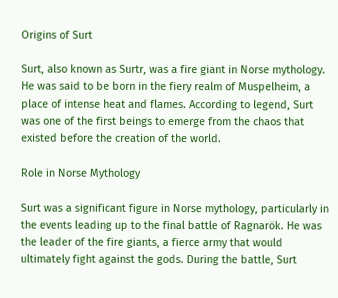Origins of Surt

Surt, also known as Surtr, was a fire giant in Norse mythology. He was said to be born in the fiery realm of Muspelheim, a place of intense heat and flames. According to legend, Surt was one of the first beings to emerge from the chaos that existed before the creation of the world.

Role in Norse Mythology

Surt was a significant figure in Norse mythology, particularly in the events leading up to the final battle of Ragnarök. He was the leader of the fire giants, a fierce army that would ultimately fight against the gods. During the battle, Surt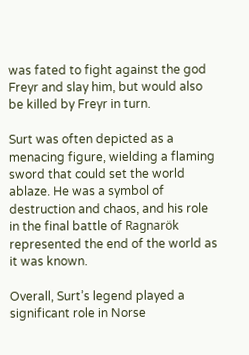was fated to fight against the god Freyr and slay him, but would also be killed by Freyr in turn.

Surt was often depicted as a menacing figure, wielding a flaming sword that could set the world ablaze. He was a symbol of destruction and chaos, and his role in the final battle of Ragnarök represented the end of the world as it was known.

Overall, Surt’s legend played a significant role in Norse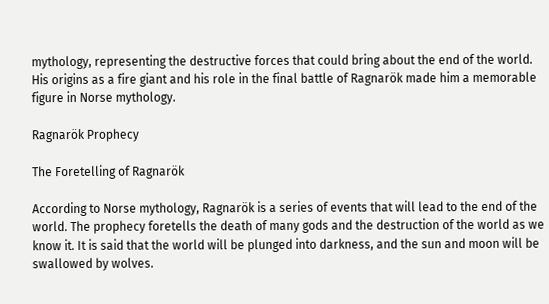mythology, representing the destructive forces that could bring about the end of the world. His origins as a fire giant and his role in the final battle of Ragnarök made him a memorable figure in Norse mythology.

Ragnarök Prophecy

The Foretelling of Ragnarök

According to Norse mythology, Ragnarök is a series of events that will lead to the end of the world. The prophecy foretells the death of many gods and the destruction of the world as we know it. It is said that the world will be plunged into darkness, and the sun and moon will be swallowed by wolves.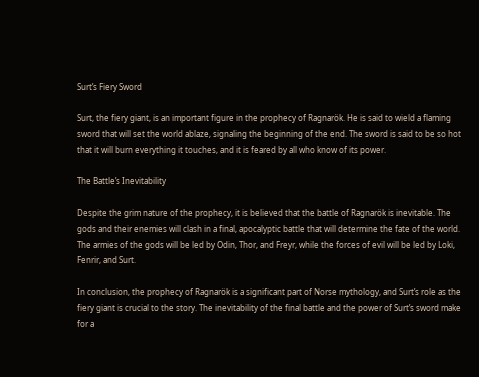Surt’s Fiery Sword

Surt, the fiery giant, is an important figure in the prophecy of Ragnarök. He is said to wield a flaming sword that will set the world ablaze, signaling the beginning of the end. The sword is said to be so hot that it will burn everything it touches, and it is feared by all who know of its power.

The Battle’s Inevitability

Despite the grim nature of the prophecy, it is believed that the battle of Ragnarök is inevitable. The gods and their enemies will clash in a final, apocalyptic battle that will determine the fate of the world. The armies of the gods will be led by Odin, Thor, and Freyr, while the forces of evil will be led by Loki, Fenrir, and Surt.

In conclusion, the prophecy of Ragnarök is a significant part of Norse mythology, and Surt’s role as the fiery giant is crucial to the story. The inevitability of the final battle and the power of Surt’s sword make for a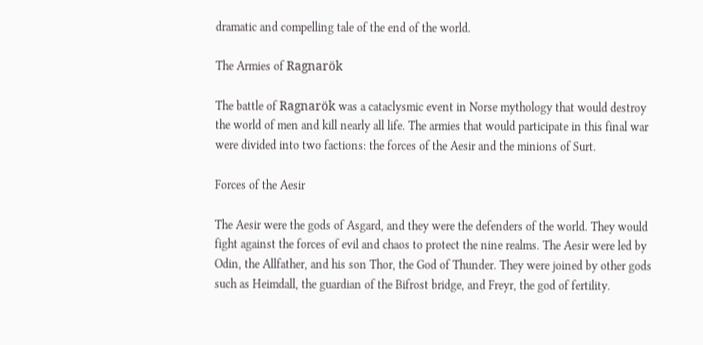dramatic and compelling tale of the end of the world.

The Armies of Ragnarök

The battle of Ragnarök was a cataclysmic event in Norse mythology that would destroy the world of men and kill nearly all life. The armies that would participate in this final war were divided into two factions: the forces of the Aesir and the minions of Surt.

Forces of the Aesir

The Aesir were the gods of Asgard, and they were the defenders of the world. They would fight against the forces of evil and chaos to protect the nine realms. The Aesir were led by Odin, the Allfather, and his son Thor, the God of Thunder. They were joined by other gods such as Heimdall, the guardian of the Bifrost bridge, and Freyr, the god of fertility.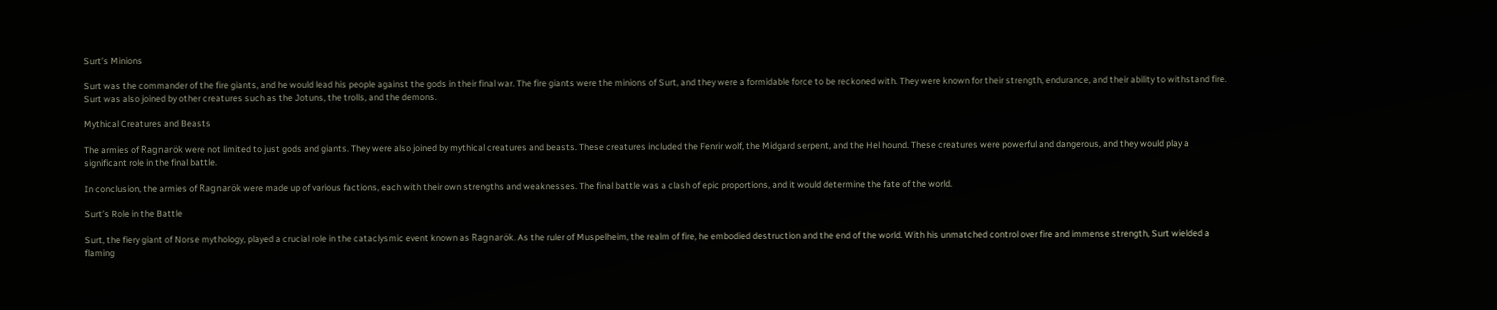Surt’s Minions

Surt was the commander of the fire giants, and he would lead his people against the gods in their final war. The fire giants were the minions of Surt, and they were a formidable force to be reckoned with. They were known for their strength, endurance, and their ability to withstand fire. Surt was also joined by other creatures such as the Jotuns, the trolls, and the demons.

Mythical Creatures and Beasts

The armies of Ragnarök were not limited to just gods and giants. They were also joined by mythical creatures and beasts. These creatures included the Fenrir wolf, the Midgard serpent, and the Hel hound. These creatures were powerful and dangerous, and they would play a significant role in the final battle.

In conclusion, the armies of Ragnarök were made up of various factions, each with their own strengths and weaknesses. The final battle was a clash of epic proportions, and it would determine the fate of the world.

Surt’s Role in the Battle

Surt, the fiery giant of Norse mythology, played a crucial role in the cataclysmic event known as Ragnarök. As the ruler of Muspelheim, the realm of fire, he embodied destruction and the end of the world. With his unmatched control over fire and immense strength, Surt wielded a flaming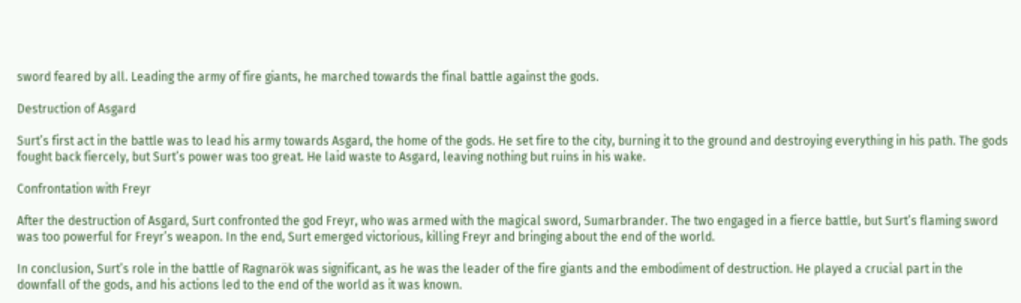sword feared by all. Leading the army of fire giants, he marched towards the final battle against the gods.

Destruction of Asgard

Surt’s first act in the battle was to lead his army towards Asgard, the home of the gods. He set fire to the city, burning it to the ground and destroying everything in his path. The gods fought back fiercely, but Surt’s power was too great. He laid waste to Asgard, leaving nothing but ruins in his wake.

Confrontation with Freyr

After the destruction of Asgard, Surt confronted the god Freyr, who was armed with the magical sword, Sumarbrander. The two engaged in a fierce battle, but Surt’s flaming sword was too powerful for Freyr’s weapon. In the end, Surt emerged victorious, killing Freyr and bringing about the end of the world.

In conclusion, Surt’s role in the battle of Ragnarök was significant, as he was the leader of the fire giants and the embodiment of destruction. He played a crucial part in the downfall of the gods, and his actions led to the end of the world as it was known.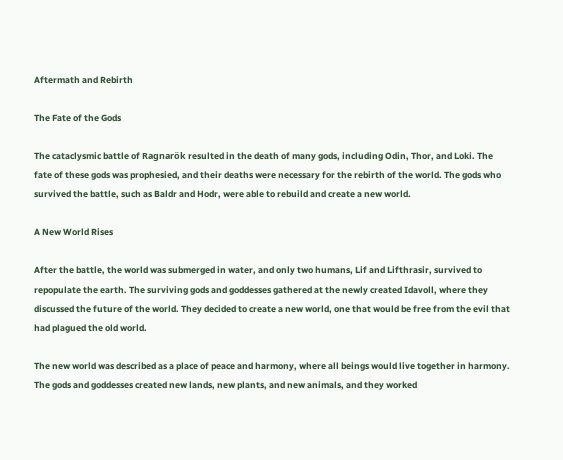Aftermath and Rebirth

The Fate of the Gods

The cataclysmic battle of Ragnarök resulted in the death of many gods, including Odin, Thor, and Loki. The fate of these gods was prophesied, and their deaths were necessary for the rebirth of the world. The gods who survived the battle, such as Baldr and Hodr, were able to rebuild and create a new world.

A New World Rises

After the battle, the world was submerged in water, and only two humans, Lif and Lifthrasir, survived to repopulate the earth. The surviving gods and goddesses gathered at the newly created Idavoll, where they discussed the future of the world. They decided to create a new world, one that would be free from the evil that had plagued the old world.

The new world was described as a place of peace and harmony, where all beings would live together in harmony. The gods and goddesses created new lands, new plants, and new animals, and they worked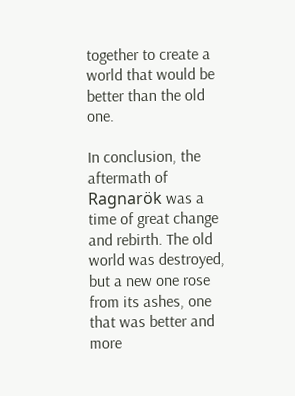together to create a world that would be better than the old one.

In conclusion, the aftermath of Ragnarök was a time of great change and rebirth. The old world was destroyed, but a new one rose from its ashes, one that was better and more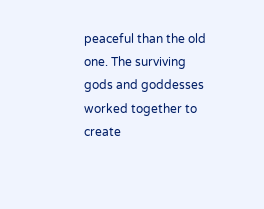peaceful than the old one. The surviving gods and goddesses worked together to create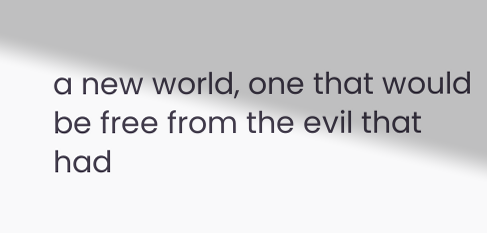a new world, one that would be free from the evil that had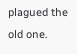plagued the old one.